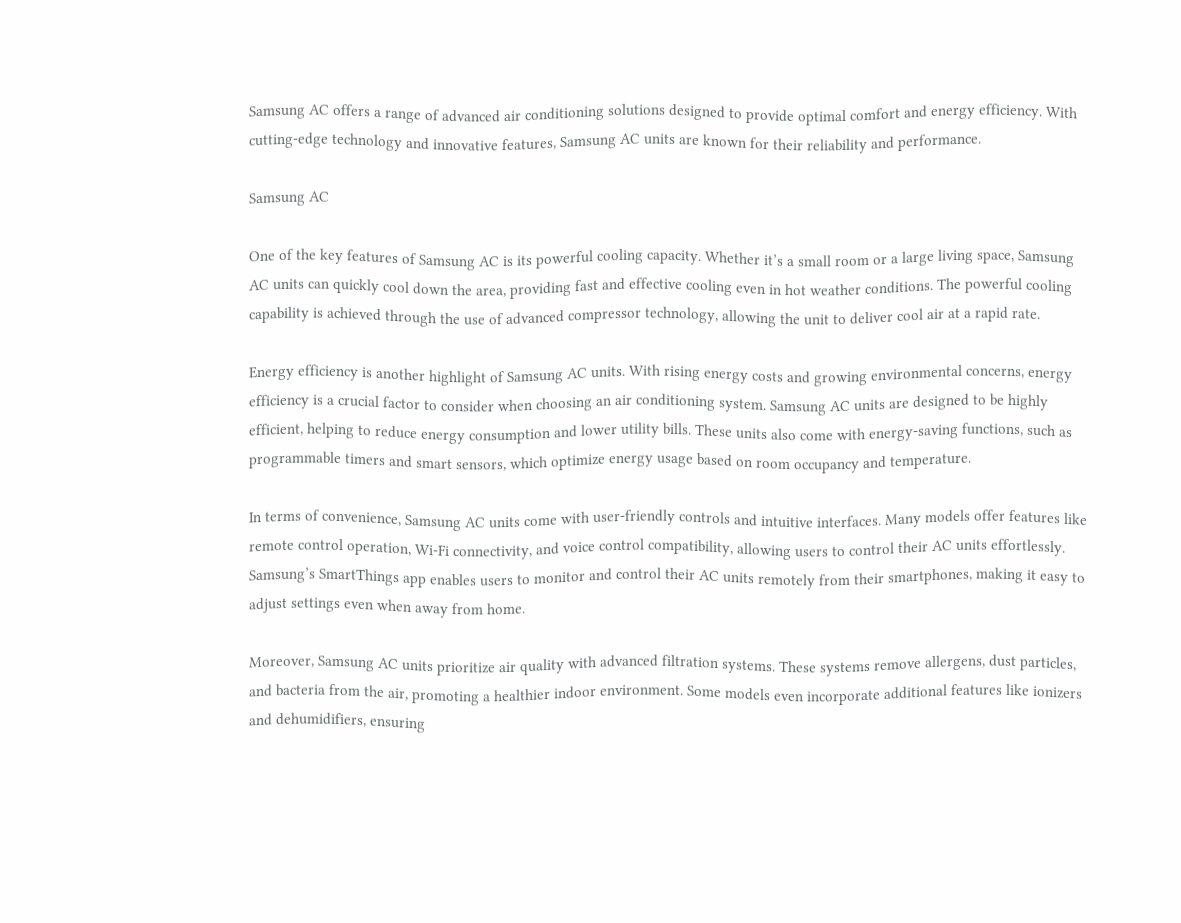Samsung AC offers a range of advanced air conditioning solutions designed to provide optimal comfort and energy efficiency. With cutting-edge technology and innovative features, Samsung AC units are known for their reliability and performance.

Samsung AC

One of the key features of Samsung AC is its powerful cooling capacity. Whether it’s a small room or a large living space, Samsung AC units can quickly cool down the area, providing fast and effective cooling even in hot weather conditions. The powerful cooling capability is achieved through the use of advanced compressor technology, allowing the unit to deliver cool air at a rapid rate.

Energy efficiency is another highlight of Samsung AC units. With rising energy costs and growing environmental concerns, energy efficiency is a crucial factor to consider when choosing an air conditioning system. Samsung AC units are designed to be highly efficient, helping to reduce energy consumption and lower utility bills. These units also come with energy-saving functions, such as programmable timers and smart sensors, which optimize energy usage based on room occupancy and temperature.

In terms of convenience, Samsung AC units come with user-friendly controls and intuitive interfaces. Many models offer features like remote control operation, Wi-Fi connectivity, and voice control compatibility, allowing users to control their AC units effortlessly. Samsung’s SmartThings app enables users to monitor and control their AC units remotely from their smartphones, making it easy to adjust settings even when away from home.

Moreover, Samsung AC units prioritize air quality with advanced filtration systems. These systems remove allergens, dust particles, and bacteria from the air, promoting a healthier indoor environment. Some models even incorporate additional features like ionizers and dehumidifiers, ensuring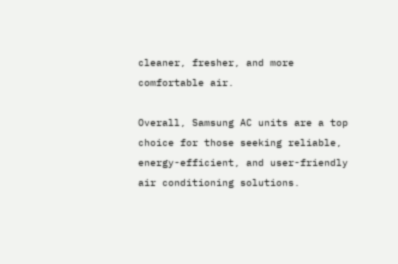cleaner, fresher, and more comfortable air.

Overall, Samsung AC units are a top choice for those seeking reliable, energy-efficient, and user-friendly air conditioning solutions.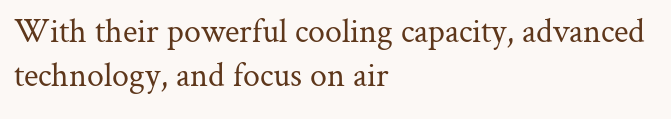With their powerful cooling capacity, advanced technology, and focus on air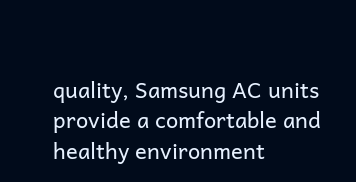quality, Samsung AC units provide a comfortable and healthy environment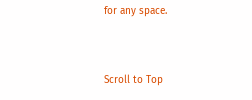for any space.


Scroll to Top